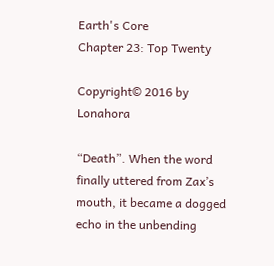Earth's Core
Chapter 23: Top Twenty

Copyright© 2016 by Lonahora

“Death”. When the word finally uttered from Zax’s mouth, it became a dogged echo in the unbending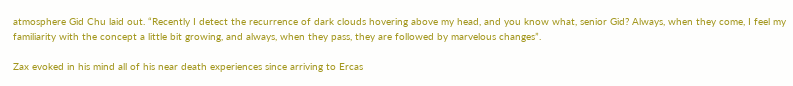atmosphere Gid Chu laid out. “Recently I detect the recurrence of dark clouds hovering above my head, and you know what, senior Gid? Always, when they come, I feel my familiarity with the concept a little bit growing, and always, when they pass, they are followed by marvelous changes”.

Zax evoked in his mind all of his near death experiences since arriving to Ercas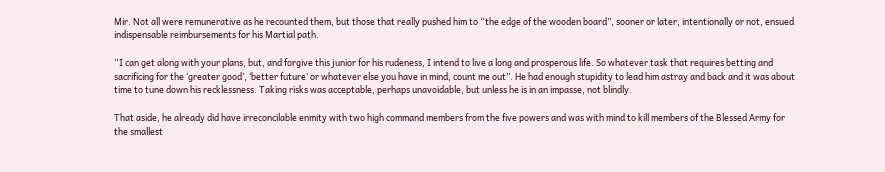Mir. Not all were remunerative as he recounted them, but those that really pushed him to “the edge of the wooden board”, sooner or later, intentionally or not, ensued indispensable reimbursements for his Martial path.

“I can get along with your plans, but, and forgive this junior for his rudeness, I intend to live a long and prosperous life. So whatever task that requires betting and sacrificing for the ‘greater good’, ‘better future’ or whatever else you have in mind, count me out”. He had enough stupidity to lead him astray and back and it was about time to tune down his recklessness. Taking risks was acceptable, perhaps unavoidable, but unless he is in an impasse, not blindly.

That aside, he already did have irreconcilable enmity with two high command members from the five powers and was with mind to kill members of the Blessed Army for the smallest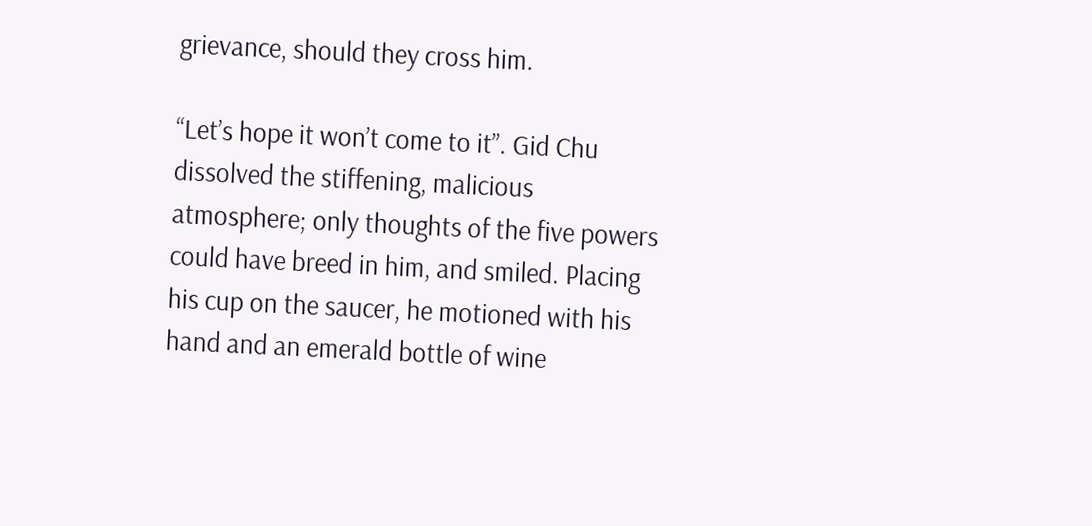grievance, should they cross him.

“Let’s hope it won’t come to it”. Gid Chu dissolved the stiffening, malicious atmosphere; only thoughts of the five powers could have breed in him, and smiled. Placing his cup on the saucer, he motioned with his hand and an emerald bottle of wine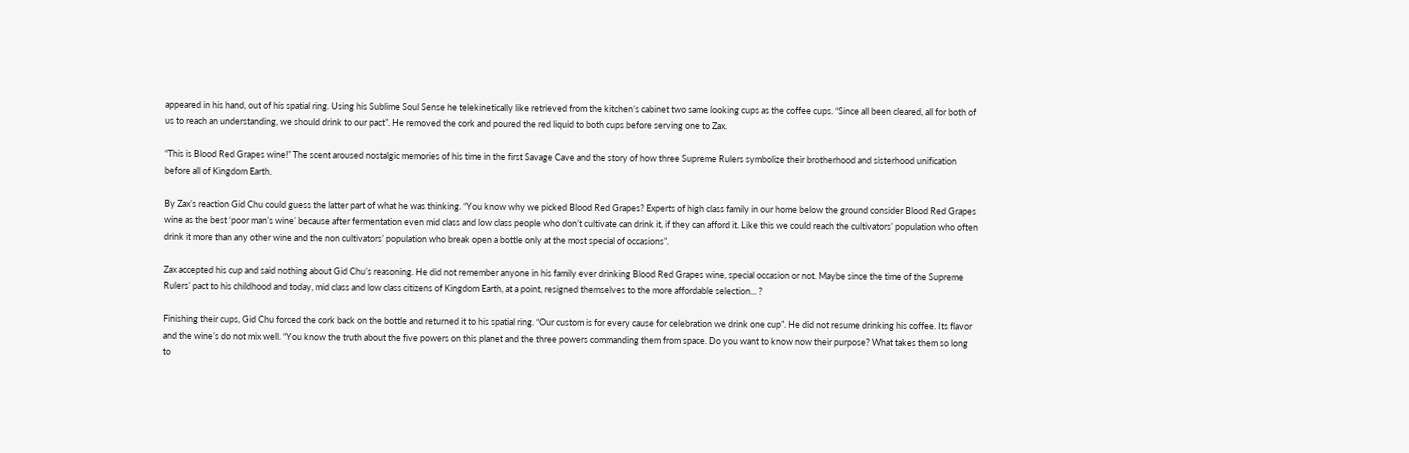appeared in his hand, out of his spatial ring. Using his Sublime Soul Sense he telekinetically like retrieved from the kitchen’s cabinet two same looking cups as the coffee cups. “Since all been cleared, all for both of us to reach an understanding, we should drink to our pact”. He removed the cork and poured the red liquid to both cups before serving one to Zax.

“This is Blood Red Grapes wine!” The scent aroused nostalgic memories of his time in the first Savage Cave and the story of how three Supreme Rulers symbolize their brotherhood and sisterhood unification before all of Kingdom Earth.

By Zax’s reaction Gid Chu could guess the latter part of what he was thinking. “You know why we picked Blood Red Grapes? Experts of high class family in our home below the ground consider Blood Red Grapes wine as the best ‘poor man’s wine’ because after fermentation even mid class and low class people who don’t cultivate can drink it, if they can afford it. Like this we could reach the cultivators’ population who often drink it more than any other wine and the non cultivators’ population who break open a bottle only at the most special of occasions”.

Zax accepted his cup and said nothing about Gid Chu’s reasoning. He did not remember anyone in his family ever drinking Blood Red Grapes wine, special occasion or not. Maybe since the time of the Supreme Rulers’ pact to his childhood and today, mid class and low class citizens of Kingdom Earth, at a point, resigned themselves to the more affordable selection... ?

Finishing their cups, Gid Chu forced the cork back on the bottle and returned it to his spatial ring. “Our custom is for every cause for celebration we drink one cup”. He did not resume drinking his coffee. Its flavor and the wine’s do not mix well. “You know the truth about the five powers on this planet and the three powers commanding them from space. Do you want to know now their purpose? What takes them so long to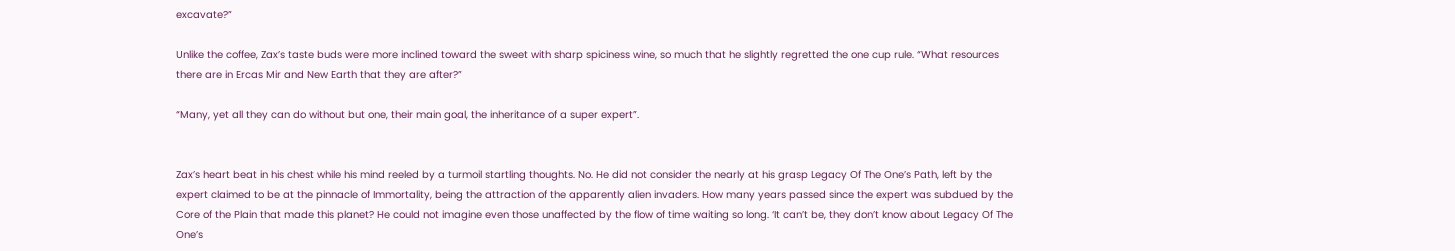excavate?”

Unlike the coffee, Zax’s taste buds were more inclined toward the sweet with sharp spiciness wine, so much that he slightly regretted the one cup rule. “What resources there are in Ercas Mir and New Earth that they are after?”

“Many, yet all they can do without but one, their main goal, the inheritance of a super expert”.


Zax’s heart beat in his chest while his mind reeled by a turmoil startling thoughts. No. He did not consider the nearly at his grasp Legacy Of The One’s Path, left by the expert claimed to be at the pinnacle of Immortality, being the attraction of the apparently alien invaders. How many years passed since the expert was subdued by the Core of the Plain that made this planet? He could not imagine even those unaffected by the flow of time waiting so long. ‘It can’t be, they don’t know about Legacy Of The One’s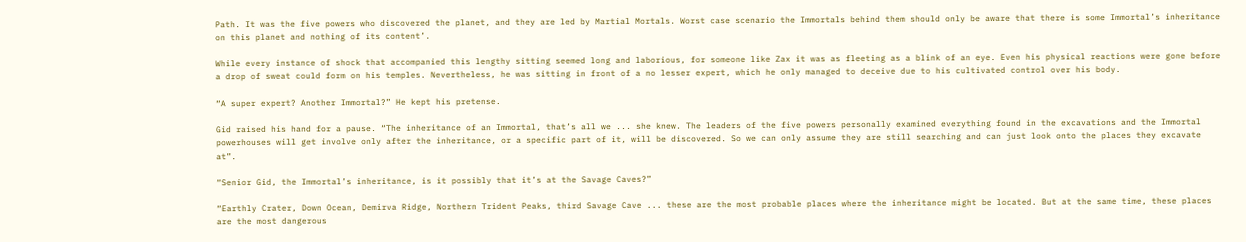Path. It was the five powers who discovered the planet, and they are led by Martial Mortals. Worst case scenario the Immortals behind them should only be aware that there is some Immortal’s inheritance on this planet and nothing of its content’.

While every instance of shock that accompanied this lengthy sitting seemed long and laborious, for someone like Zax it was as fleeting as a blink of an eye. Even his physical reactions were gone before a drop of sweat could form on his temples. Nevertheless, he was sitting in front of a no lesser expert, which he only managed to deceive due to his cultivated control over his body.

“A super expert? Another Immortal?” He kept his pretense.

Gid raised his hand for a pause. “The inheritance of an Immortal, that’s all we ... she knew. The leaders of the five powers personally examined everything found in the excavations and the Immortal powerhouses will get involve only after the inheritance, or a specific part of it, will be discovered. So we can only assume they are still searching and can just look onto the places they excavate at”.

“Senior Gid, the Immortal’s inheritance, is it possibly that it’s at the Savage Caves?”

“Earthly Crater, Down Ocean, Demirva Ridge, Northern Trident Peaks, third Savage Cave ... these are the most probable places where the inheritance might be located. But at the same time, these places are the most dangerous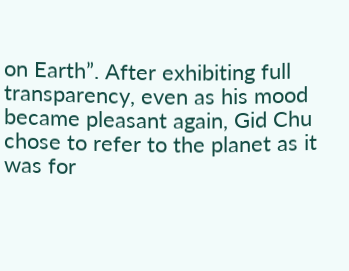on Earth”. After exhibiting full transparency, even as his mood became pleasant again, Gid Chu chose to refer to the planet as it was for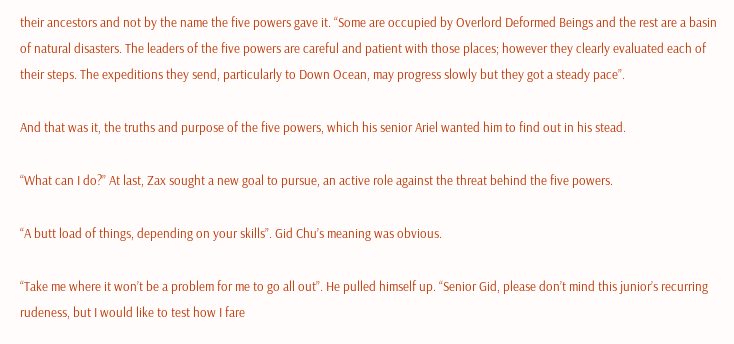their ancestors and not by the name the five powers gave it. “Some are occupied by Overlord Deformed Beings and the rest are a basin of natural disasters. The leaders of the five powers are careful and patient with those places; however they clearly evaluated each of their steps. The expeditions they send, particularly to Down Ocean, may progress slowly but they got a steady pace”.

And that was it, the truths and purpose of the five powers, which his senior Ariel wanted him to find out in his stead.

“What can I do?” At last, Zax sought a new goal to pursue, an active role against the threat behind the five powers.

“A butt load of things, depending on your skills”. Gid Chu’s meaning was obvious.

“Take me where it won’t be a problem for me to go all out”. He pulled himself up. “Senior Gid, please don’t mind this junior’s recurring rudeness, but I would like to test how I fare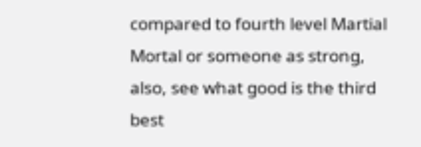compared to fourth level Martial Mortal or someone as strong, also, see what good is the third best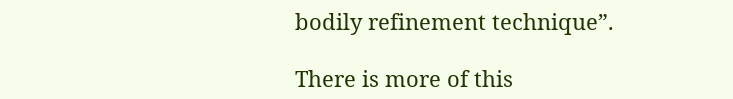bodily refinement technique”.

There is more of this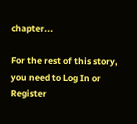chapter...

For the rest of this story, you need to Log In or Register